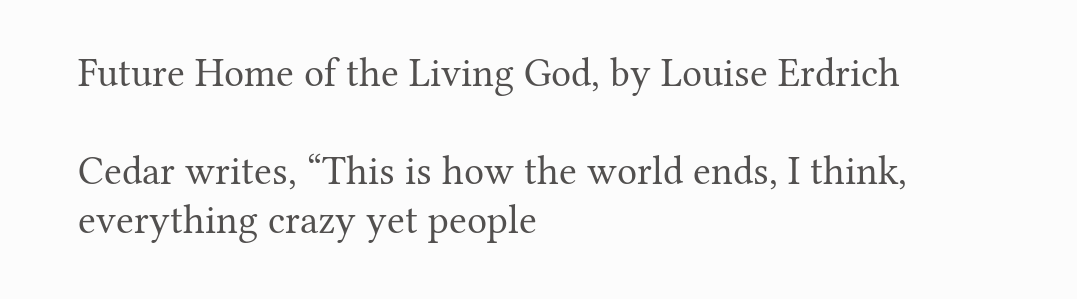Future Home of the Living God, by Louise Erdrich

Cedar writes, “This is how the world ends, I think, everything crazy yet people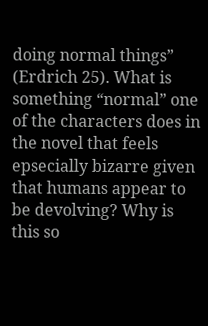doing normal things” (Erdrich 25). What is something “normal” one of the characters does in the novel that feels epsecially bizarre given that humans appear to be devolving? Why is this so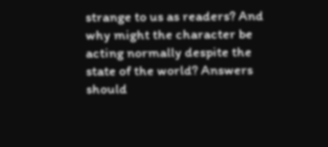strange to us as readers? And why might the character be acting normally despite the state of the world? Answers should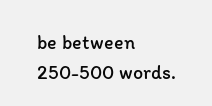be between 250-500 words.